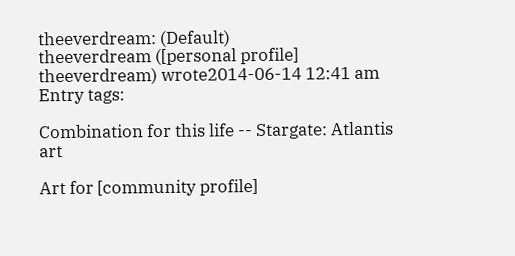theeverdream: (Default)
theeverdream ([personal profile] theeverdream) wrote2014-06-14 12:41 am
Entry tags:

Combination for this life -- Stargate: Atlantis art

Art for [community profile]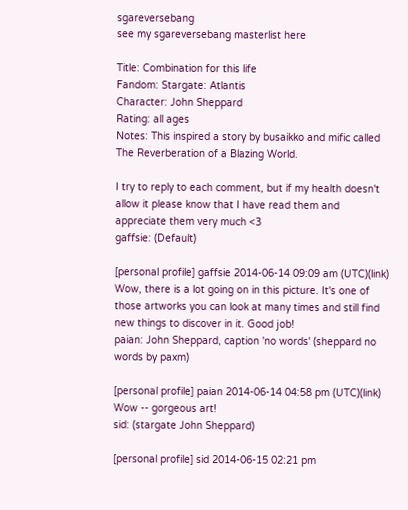sgareversebang
see my sgareversebang masterlist here

Title: Combination for this life
Fandom: Stargate: Atlantis
Character: John Sheppard
Rating: all ages
Notes: This inspired a story by busaikko and mific called The Reverberation of a Blazing World.

I try to reply to each comment, but if my health doesn't allow it please know that I have read them and appreciate them very much <3
gaffsie: (Default)

[personal profile] gaffsie 2014-06-14 09:09 am (UTC)(link)
Wow, there is a lot going on in this picture. It's one of those artworks you can look at many times and still find new things to discover in it. Good job!
paian: John Sheppard, caption 'no words' (sheppard no words by paxm)

[personal profile] paian 2014-06-14 04:58 pm (UTC)(link)
Wow -- gorgeous art!
sid: (stargate John Sheppard)

[personal profile] sid 2014-06-15 02:21 pm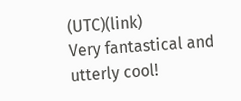(UTC)(link)
Very fantastical and utterly cool!